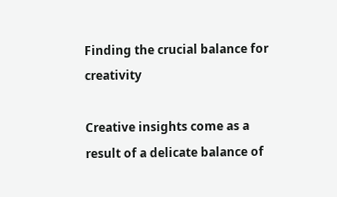Finding the crucial balance for creativity

Creative insights come as a result of a delicate balance of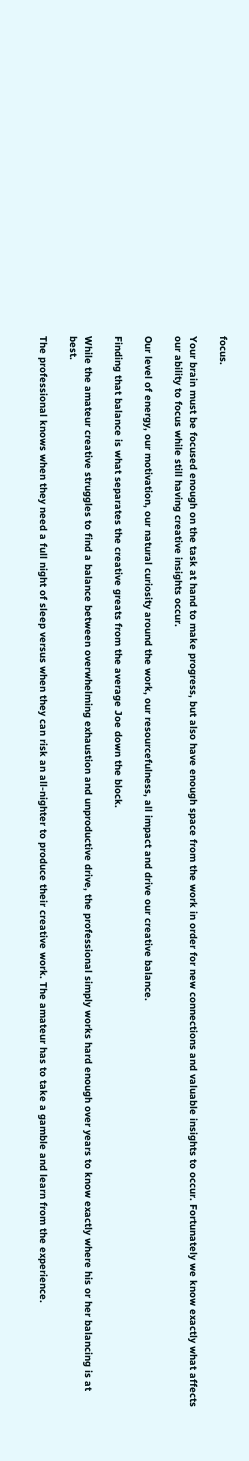focus.

Your brain must be focused enough on the task at hand to make progress, but also have enough space from the work in order for new connections and valuable insights to occur. Fortunately we know exactly what affects our ability to focus while still having creative insights occur.

Our level of energy, our motivation, our natural curiosity around the work, our resourcefulness, all impact and drive our creative balance.

Finding that balance is what separates the creative greats from the average Joe down the block.

While the amateur creative struggles to find a balance between overwhelming exhaustion and unproductive drive, the professional simply works hard enough over years to know exactly where his or her balancing is at best.

The professional knows when they need a full night of sleep versus when they can risk an all-nighter to produce their creative work. The amateur has to take a gamble and learn from the experience.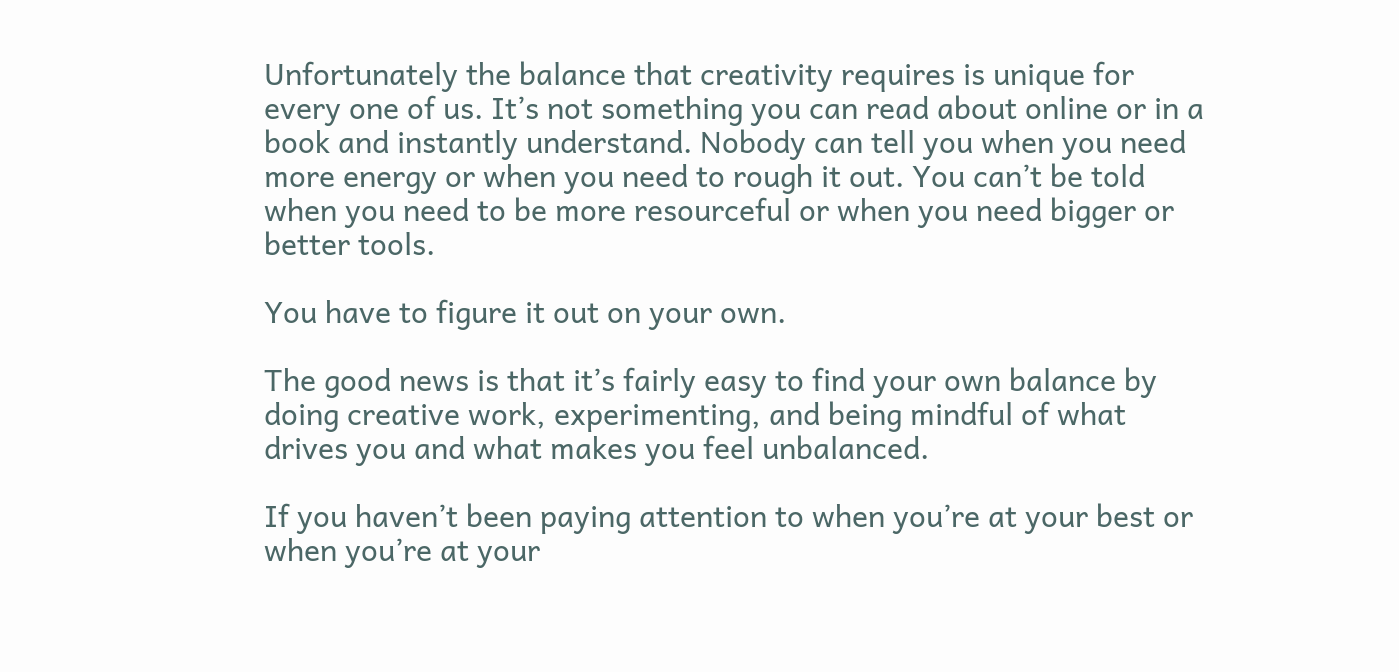Unfortunately the balance that creativity requires is unique for every one of us. It’s not something you can read about online or in a book and instantly understand. Nobody can tell you when you need more energy or when you need to rough it out. You can’t be told when you need to be more resourceful or when you need bigger or better tools.

You have to figure it out on your own.

The good news is that it’s fairly easy to find your own balance by doing creative work, experimenting, and being mindful of what drives you and what makes you feel unbalanced.

If you haven’t been paying attention to when you’re at your best or when you’re at your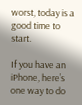worst, today is a good time to start.

If you have an iPhone, here’s one way to do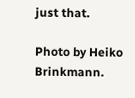just that.

Photo by Heiko Brinkmann.